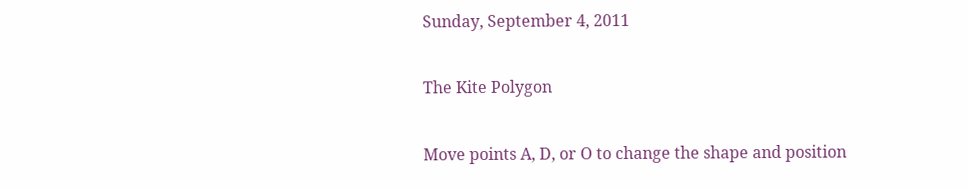Sunday, September 4, 2011

The Kite Polygon

Move points A, D, or O to change the shape and position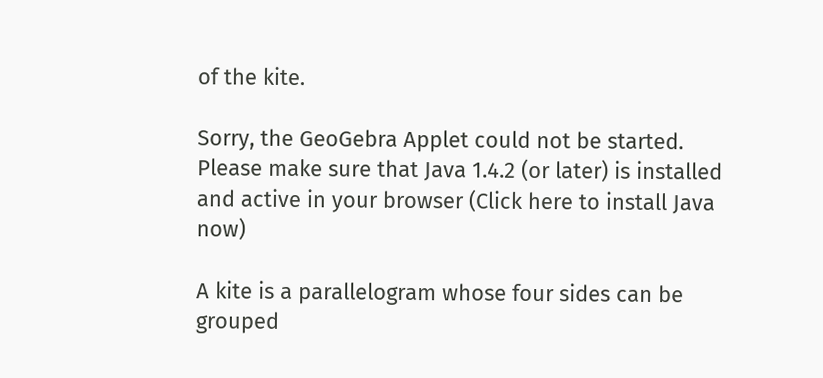of the kite.

Sorry, the GeoGebra Applet could not be started. Please make sure that Java 1.4.2 (or later) is installed and active in your browser (Click here to install Java now)

A kite is a parallelogram whose four sides can be grouped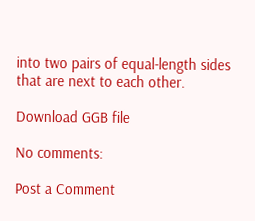into two pairs of equal-length sides that are next to each other.

Download GGB file

No comments:

Post a Comment